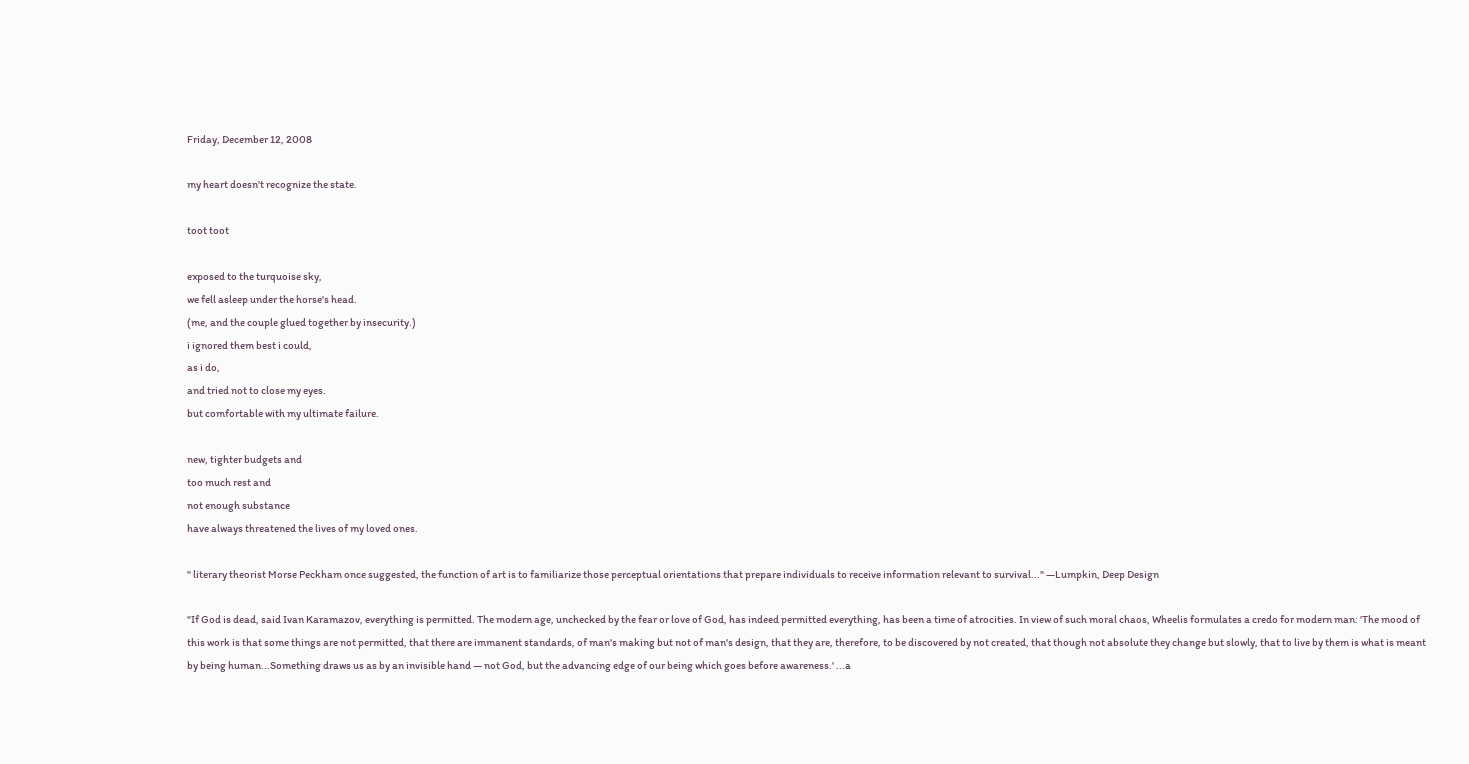Friday, December 12, 2008

my heart doesn't recognize the state.

toot toot

exposed to the turquoise sky,
we fell asleep under the horse's head.
(me, and the couple glued together by insecurity.)
i ignored them best i could,
as i do,
and tried not to close my eyes.
but comfortable with my ultimate failure.

new, tighter budgets and
too much rest and
not enough substance
have always threatened the lives of my loved ones.

" literary theorist Morse Peckham once suggested, the function of art is to familiarize those perceptual orientations that prepare individuals to receive information relevant to survival..." —Lumpkin, Deep Design

"If God is dead, said Ivan Karamazov, everything is permitted. The modern age, unchecked by the fear or love of God, has indeed permitted everything, has been a time of atrocities. In view of such moral chaos, Wheelis formulates a credo for modern man: 'The mood of this work is that some things are not permitted, that there are immanent standards, of man's making but not of man's design, that they are, therefore, to be discovered by not created, that though not absolute they change but slowly, that to live by them is what is meant by being human...Something draws us as by an invisible hand — not God, but the advancing edge of our being which goes before awareness.' ...a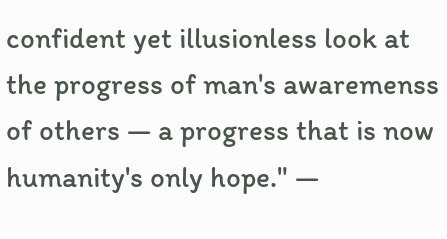confident yet illusionless look at the progress of man's awaremenss of others — a progress that is now humanity's only hope." —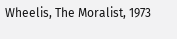Wheelis, The Moralist, 1973